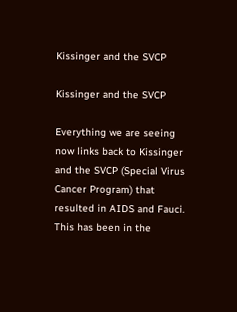Kissinger and the SVCP

Kissinger and the SVCP

Everything we are seeing now links back to Kissinger and the SVCP (Special Virus Cancer Program) that resulted in AIDS and Fauci.   This has been in the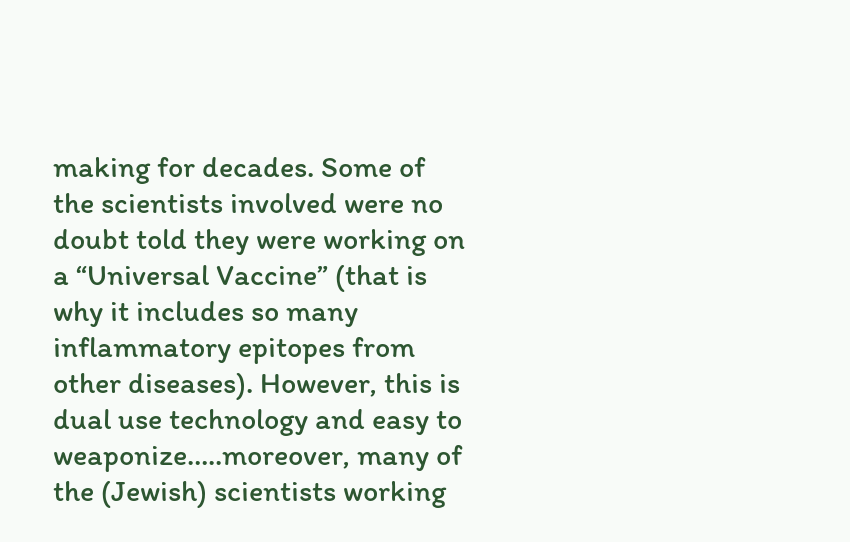making for decades. Some of the scientists involved were no doubt told they were working on a “Universal Vaccine” (that is why it includes so many inflammatory epitopes from other diseases). However, this is dual use technology and easy to weaponize…..moreover, many of the (Jewish) scientists working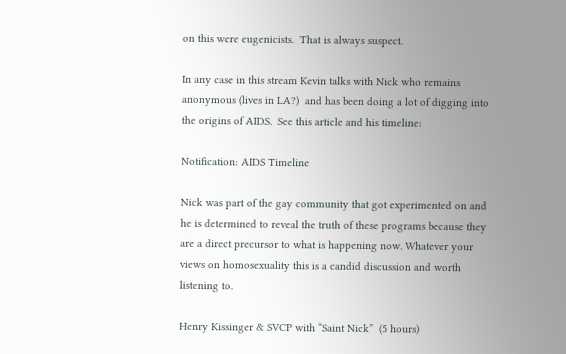on this were eugenicists.  That is always suspect.

In any case in this stream Kevin talks with Nick who remains anonymous (lives in LA?)  and has been doing a lot of digging into the origins of AIDS.  See this article and his timeline:

Notification: AIDS Timeline

Nick was part of the gay community that got experimented on and he is determined to reveal the truth of these programs because they are a direct precursor to what is happening now. Whatever your views on homosexuality this is a candid discussion and worth listening to.

Henry Kissinger & SVCP with “Saint Nick”  (5 hours)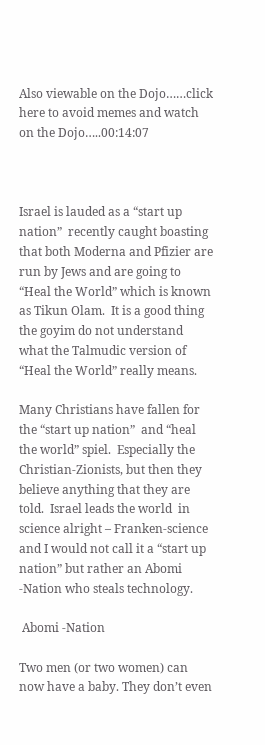Also viewable on the Dojo……click here to avoid memes and watch on the Dojo…..00:14:07



Israel is lauded as a “start up nation”  recently caught boasting that both Moderna and Pfizier are run by Jews and are going to “Heal the World” which is known as Tikun Olam.  It is a good thing the goyim do not understand what the Talmudic version of “Heal the World” really means.

Many Christians have fallen for the “start up nation”  and “heal the world” spiel.  Especially the Christian-Zionists, but then they believe anything that they are told.  Israel leads the world  in science alright – Franken-science and I would not call it a “start up nation” but rather an Abomi -Nation who steals technology.

 Abomi -Nation

Two men (or two women) can now have a baby. They don’t even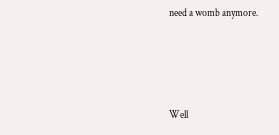need a womb anymore.





Well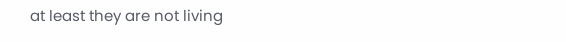at least they are not living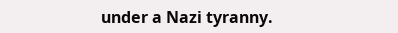under a Nazi tyranny.